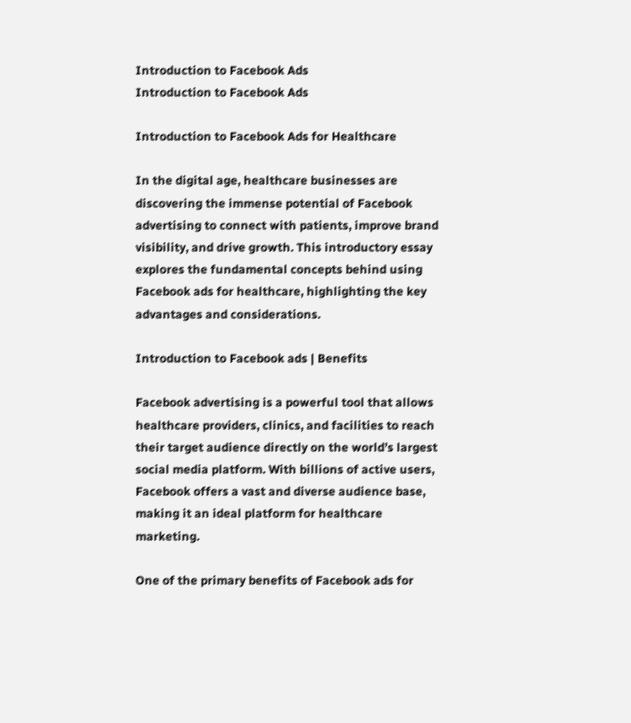Introduction to Facebook Ads
Introduction to Facebook Ads

Introduction to Facebook Ads for Healthcare

In the digital age, healthcare businesses are discovering the immense potential of Facebook advertising to connect with patients, improve brand visibility, and drive growth. This introductory essay explores the fundamental concepts behind using Facebook ads for healthcare, highlighting the key advantages and considerations.

Introduction to Facebook ads | Benefits

Facebook advertising is a powerful tool that allows healthcare providers, clinics, and facilities to reach their target audience directly on the world’s largest social media platform. With billions of active users, Facebook offers a vast and diverse audience base, making it an ideal platform for healthcare marketing.

One of the primary benefits of Facebook ads for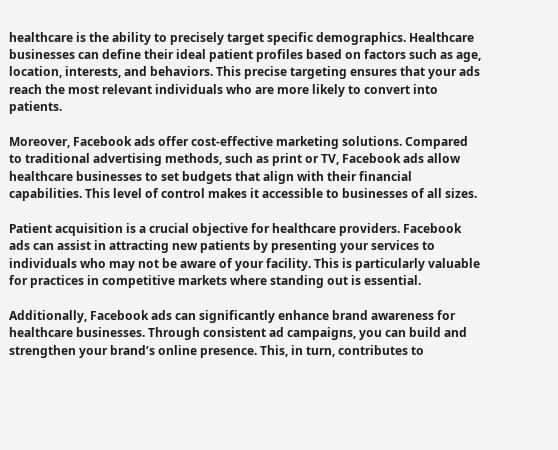healthcare is the ability to precisely target specific demographics. Healthcare businesses can define their ideal patient profiles based on factors such as age, location, interests, and behaviors. This precise targeting ensures that your ads reach the most relevant individuals who are more likely to convert into patients.

Moreover, Facebook ads offer cost-effective marketing solutions. Compared to traditional advertising methods, such as print or TV, Facebook ads allow healthcare businesses to set budgets that align with their financial capabilities. This level of control makes it accessible to businesses of all sizes.

Patient acquisition is a crucial objective for healthcare providers. Facebook ads can assist in attracting new patients by presenting your services to individuals who may not be aware of your facility. This is particularly valuable for practices in competitive markets where standing out is essential.

Additionally, Facebook ads can significantly enhance brand awareness for healthcare businesses. Through consistent ad campaigns, you can build and strengthen your brand’s online presence. This, in turn, contributes to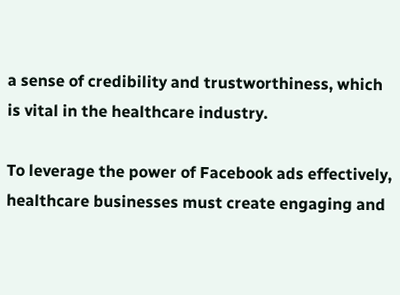a sense of credibility and trustworthiness, which is vital in the healthcare industry.

To leverage the power of Facebook ads effectively, healthcare businesses must create engaging and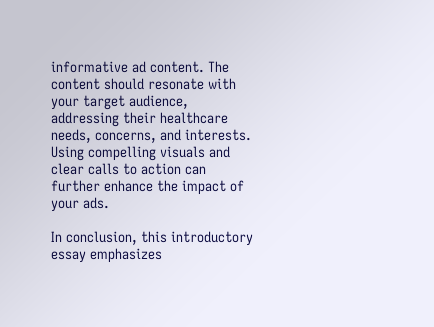informative ad content. The content should resonate with your target audience, addressing their healthcare needs, concerns, and interests. Using compelling visuals and clear calls to action can further enhance the impact of your ads.

In conclusion, this introductory essay emphasizes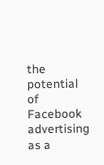the potential of Facebook advertising as a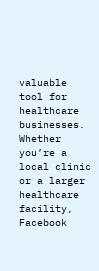valuable tool for healthcare businesses. Whether you’re a local clinic or a larger healthcare facility, Facebook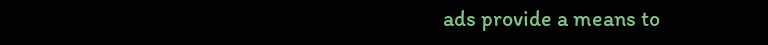ads provide a means to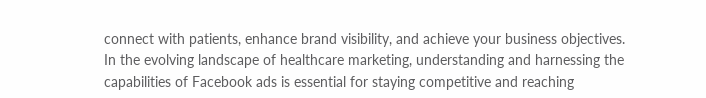connect with patients, enhance brand visibility, and achieve your business objectives. In the evolving landscape of healthcare marketing, understanding and harnessing the capabilities of Facebook ads is essential for staying competitive and reaching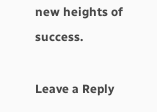new heights of success.

Leave a Reply